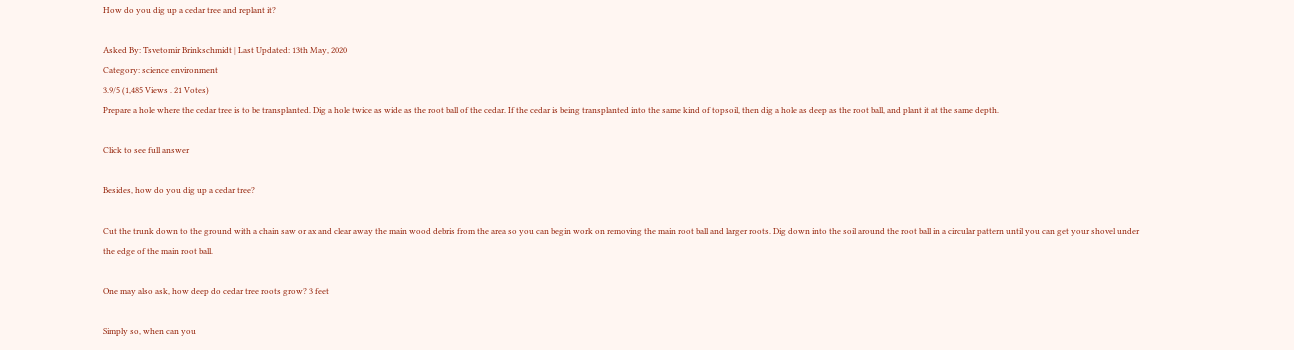How do you dig up a cedar tree and replant it?

Asked By: Tsvetomir Brinkschmidt | Last Updated: 13th May, 2020
Category: science environment
3.9/5 (1,485 Views . 21 Votes)
Prepare a hole where the cedar tree is to be transplanted. Dig a hole twice as wide as the root ball of the cedar. If the cedar is being transplanted into the same kind of topsoil, then dig a hole as deep as the root ball, and plant it at the same depth.

Click to see full answer

Besides, how do you dig up a cedar tree?

Cut the trunk down to the ground with a chain saw or ax and clear away the main wood debris from the area so you can begin work on removing the main root ball and larger roots. Dig down into the soil around the root ball in a circular pattern until you can get your shovel under the edge of the main root ball.

One may also ask, how deep do cedar tree roots grow? 3 feet

Simply so, when can you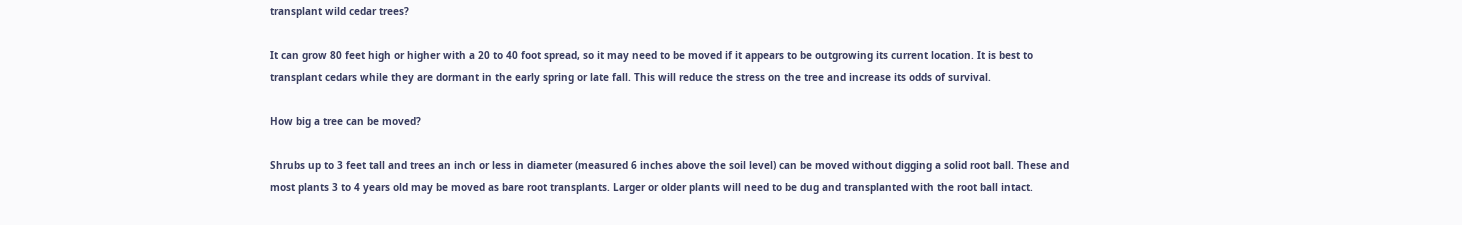transplant wild cedar trees?

It can grow 80 feet high or higher with a 20 to 40 foot spread, so it may need to be moved if it appears to be outgrowing its current location. It is best to transplant cedars while they are dormant in the early spring or late fall. This will reduce the stress on the tree and increase its odds of survival.

How big a tree can be moved?

Shrubs up to 3 feet tall and trees an inch or less in diameter (measured 6 inches above the soil level) can be moved without digging a solid root ball. These and most plants 3 to 4 years old may be moved as bare root transplants. Larger or older plants will need to be dug and transplanted with the root ball intact.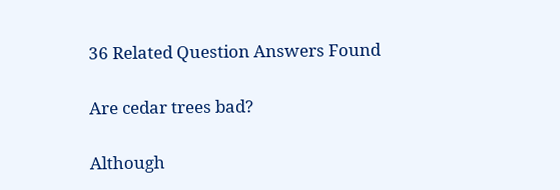36 Related Question Answers Found

Are cedar trees bad?

Although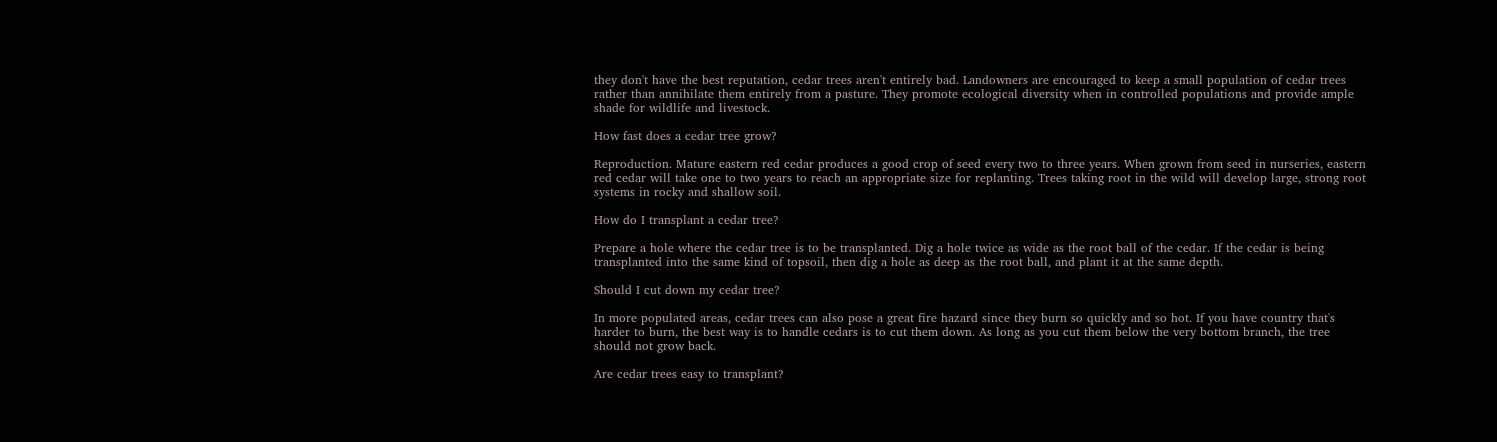they don't have the best reputation, cedar trees aren't entirely bad. Landowners are encouraged to keep a small population of cedar trees rather than annihilate them entirely from a pasture. They promote ecological diversity when in controlled populations and provide ample shade for wildlife and livestock.

How fast does a cedar tree grow?

Reproduction. Mature eastern red cedar produces a good crop of seed every two to three years. When grown from seed in nurseries, eastern red cedar will take one to two years to reach an appropriate size for replanting. Trees taking root in the wild will develop large, strong root systems in rocky and shallow soil.

How do I transplant a cedar tree?

Prepare a hole where the cedar tree is to be transplanted. Dig a hole twice as wide as the root ball of the cedar. If the cedar is being transplanted into the same kind of topsoil, then dig a hole as deep as the root ball, and plant it at the same depth.

Should I cut down my cedar tree?

In more populated areas, cedar trees can also pose a great fire hazard since they burn so quickly and so hot. If you have country that's harder to burn, the best way is to handle cedars is to cut them down. As long as you cut them below the very bottom branch, the tree should not grow back.

Are cedar trees easy to transplant?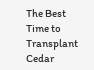The Best Time to Transplant Cedar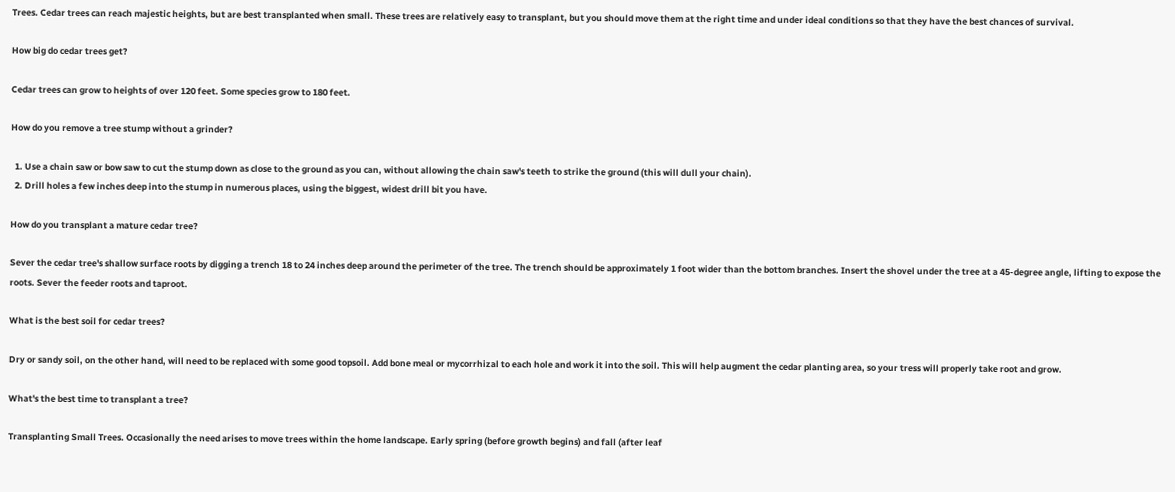Trees. Cedar trees can reach majestic heights, but are best transplanted when small. These trees are relatively easy to transplant, but you should move them at the right time and under ideal conditions so that they have the best chances of survival.

How big do cedar trees get?

Cedar trees can grow to heights of over 120 feet. Some species grow to 180 feet.

How do you remove a tree stump without a grinder?

  1. Use a chain saw or bow saw to cut the stump down as close to the ground as you can, without allowing the chain saw's teeth to strike the ground (this will dull your chain).
  2. Drill holes a few inches deep into the stump in numerous places, using the biggest, widest drill bit you have.

How do you transplant a mature cedar tree?

Sever the cedar tree's shallow surface roots by digging a trench 18 to 24 inches deep around the perimeter of the tree. The trench should be approximately 1 foot wider than the bottom branches. Insert the shovel under the tree at a 45-degree angle, lifting to expose the roots. Sever the feeder roots and taproot.

What is the best soil for cedar trees?

Dry or sandy soil, on the other hand, will need to be replaced with some good topsoil. Add bone meal or mycorrhizal to each hole and work it into the soil. This will help augment the cedar planting area, so your tress will properly take root and grow.

What's the best time to transplant a tree?

Transplanting Small Trees. Occasionally the need arises to move trees within the home landscape. Early spring (before growth begins) and fall (after leaf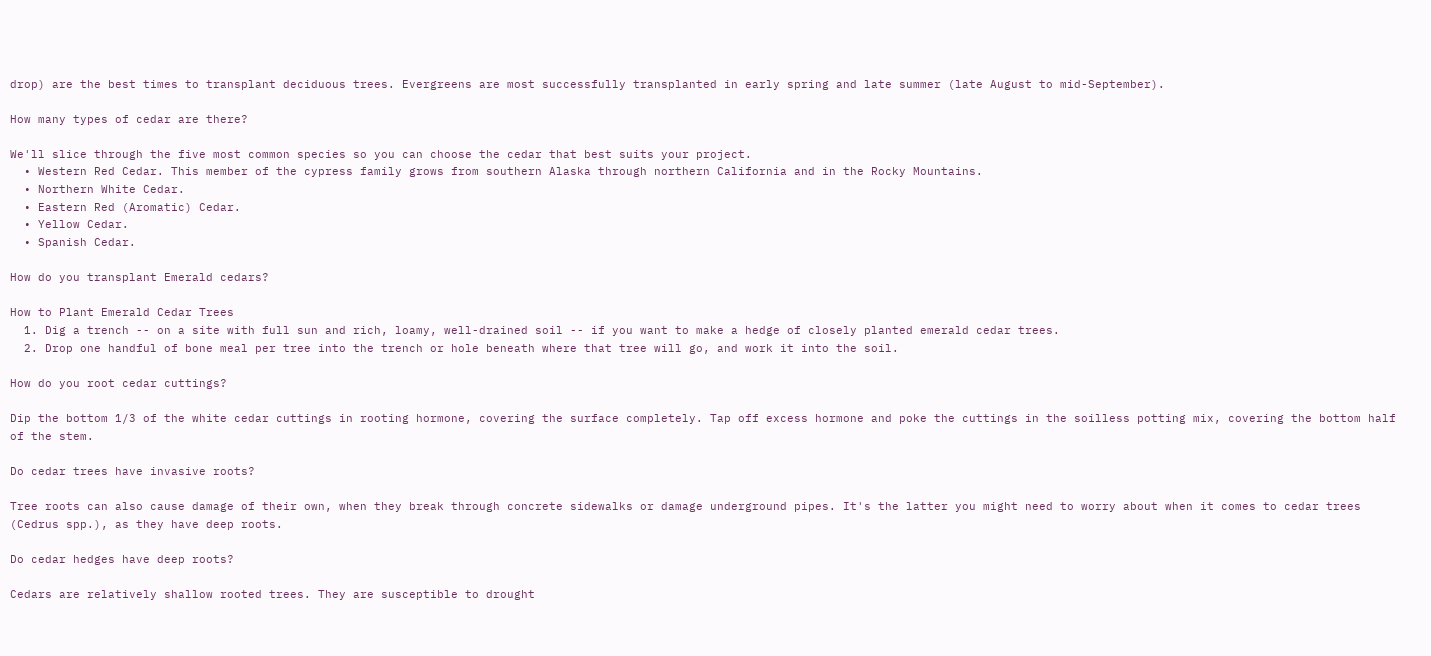drop) are the best times to transplant deciduous trees. Evergreens are most successfully transplanted in early spring and late summer (late August to mid-September).

How many types of cedar are there?

We'll slice through the five most common species so you can choose the cedar that best suits your project.
  • Western Red Cedar. This member of the cypress family grows from southern Alaska through northern California and in the Rocky Mountains.
  • Northern White Cedar.
  • Eastern Red (Aromatic) Cedar.
  • Yellow Cedar.
  • Spanish Cedar.

How do you transplant Emerald cedars?

How to Plant Emerald Cedar Trees
  1. Dig a trench -- on a site with full sun and rich, loamy, well-drained soil -- if you want to make a hedge of closely planted emerald cedar trees.
  2. Drop one handful of bone meal per tree into the trench or hole beneath where that tree will go, and work it into the soil.

How do you root cedar cuttings?

Dip the bottom 1/3 of the white cedar cuttings in rooting hormone, covering the surface completely. Tap off excess hormone and poke the cuttings in the soilless potting mix, covering the bottom half of the stem.

Do cedar trees have invasive roots?

Tree roots can also cause damage of their own, when they break through concrete sidewalks or damage underground pipes. It's the latter you might need to worry about when it comes to cedar trees (Cedrus spp.), as they have deep roots.

Do cedar hedges have deep roots?

Cedars are relatively shallow rooted trees. They are susceptible to drought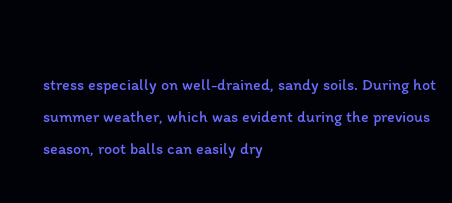stress especially on well-drained, sandy soils. During hot summer weather, which was evident during the previous season, root balls can easily dry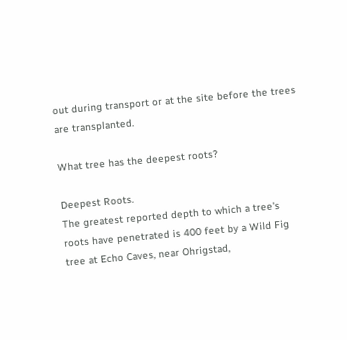out during transport or at the site before the trees are transplanted.

What tree has the deepest roots?

Deepest Roots.
The greatest reported depth to which a tree's roots have penetrated is 400 feet by a Wild Fig tree at Echo Caves, near Ohrigstad,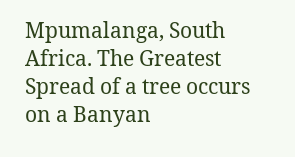Mpumalanga, South Africa. The Greatest Spread of a tree occurs on a Banyan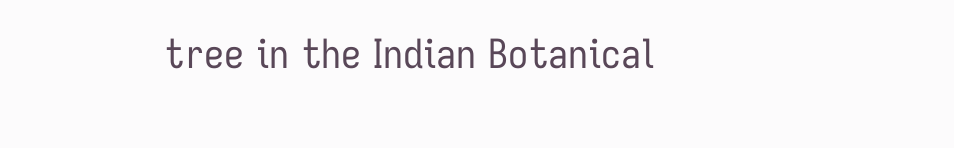tree in the Indian Botanical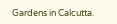Gardens in Calcutta.